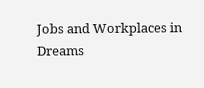Jobs and Workplaces in Dreams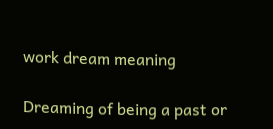work dream meaning

Dreaming of being a past or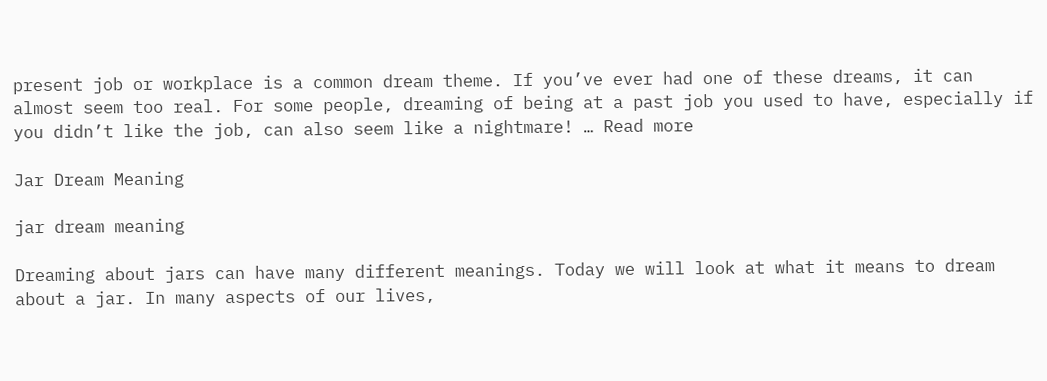present job or workplace is a common dream theme. If you’ve ever had one of these dreams, it can almost seem too real. For some people, dreaming of being at a past job you used to have, especially if you didn’t like the job, can also seem like a nightmare! … Read more

Jar Dream Meaning

jar dream meaning

Dreaming about jars can have many different meanings. Today we will look at what it means to dream about a jar. In many aspects of our lives,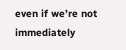even if we’re not immediately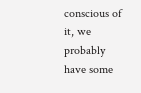conscious of it, we probably have some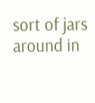sort of jars around in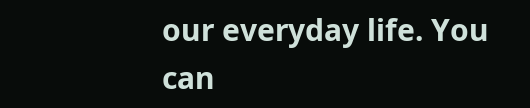our everyday life. You can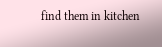find them in kitchen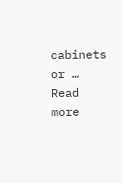cabinets or … Read more